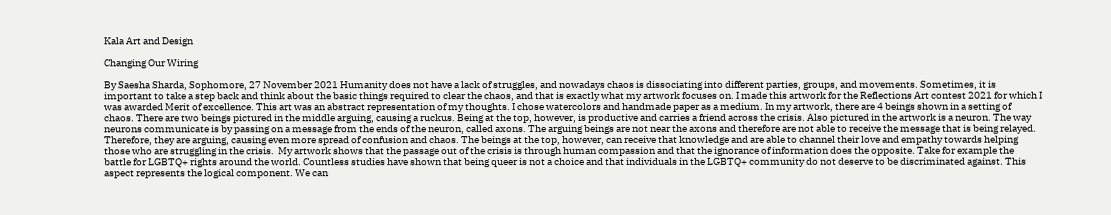Kala Art and Design

Changing Our Wiring

By Saesha Sharda, Sophomore, 27 November 2021 Humanity does not have a lack of struggles, and nowadays chaos is dissociating into different parties, groups, and movements. Sometimes, it is important to take a step back and think about the basic things required to clear the chaos, and that is exactly what my artwork focuses on. I made this artwork for the Reflections Art contest 2021 for which I was awarded Merit of excellence. This art was an abstract representation of my thoughts. I chose watercolors and handmade paper as a medium. In my artwork, there are 4 beings shown in a setting of chaos. There are two beings pictured in the middle arguing, causing a ruckus. Being at the top, however, is productive and carries a friend across the crisis. Also pictured in the artwork is a neuron. The way neurons communicate is by passing on a message from the ends of the neuron, called axons. The arguing beings are not near the axons and therefore are not able to receive the message that is being relayed. Therefore, they are arguing, causing even more spread of confusion and chaos. The beings at the top, however, can receive that knowledge and are able to channel their love and empathy towards helping those who are struggling in the crisis.  My artwork shows that the passage out of the crisis is through human compassion and that the ignorance of information does the opposite. Take for example the battle for LGBTQ+ rights around the world. Countless studies have shown that being queer is not a choice and that individuals in the LGBTQ+ community do not deserve to be discriminated against. This aspect represents the logical component. We can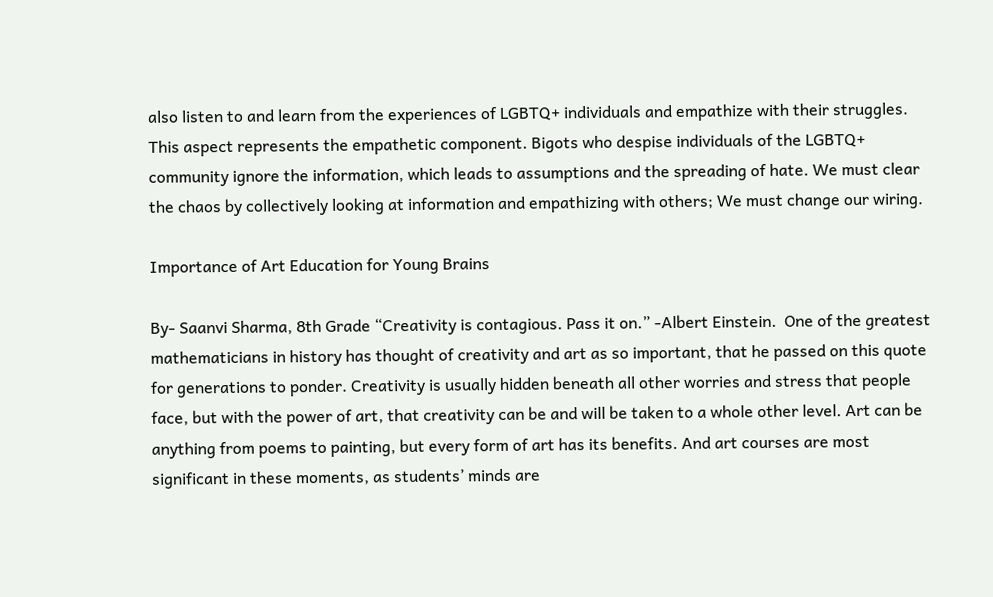also listen to and learn from the experiences of LGBTQ+ individuals and empathize with their struggles. This aspect represents the empathetic component. Bigots who despise individuals of the LGBTQ+ community ignore the information, which leads to assumptions and the spreading of hate. We must clear the chaos by collectively looking at information and empathizing with others; We must change our wiring.

Importance of Art Education for Young Brains

By- Saanvi Sharma, 8th Grade “Creativity is contagious. Pass it on.” -Albert Einstein.  One of the greatest mathematicians in history has thought of creativity and art as so important, that he passed on this quote for generations to ponder. Creativity is usually hidden beneath all other worries and stress that people face, but with the power of art, that creativity can be and will be taken to a whole other level. Art can be anything from poems to painting, but every form of art has its benefits. And art courses are most significant in these moments, as students’ minds are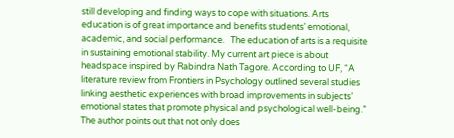still developing and finding ways to cope with situations. Arts education is of great importance and benefits students’ emotional, academic, and social performance.   The education of arts is a requisite in sustaining emotional stability. My current art piece is about headspace inspired by Rabindra Nath Tagore. According to UF, “A literature review from Frontiers in Psychology outlined several studies linking aesthetic experiences with broad improvements in subjects’ emotional states that promote physical and psychological well-being.” The author points out that not only does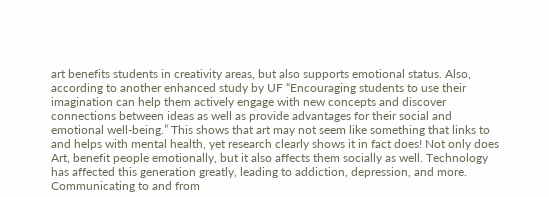art benefits students in creativity areas, but also supports emotional status. Also, according to another enhanced study by UF “Encouraging students to use their imagination can help them actively engage with new concepts and discover connections between ideas as well as provide advantages for their social and emotional well-being.” This shows that art may not seem like something that links to and helps with mental health, yet research clearly shows it in fact does! Not only does Art, benefit people emotionally, but it also affects them socially as well. Technology has affected this generation greatly, leading to addiction, depression, and more. Communicating to and from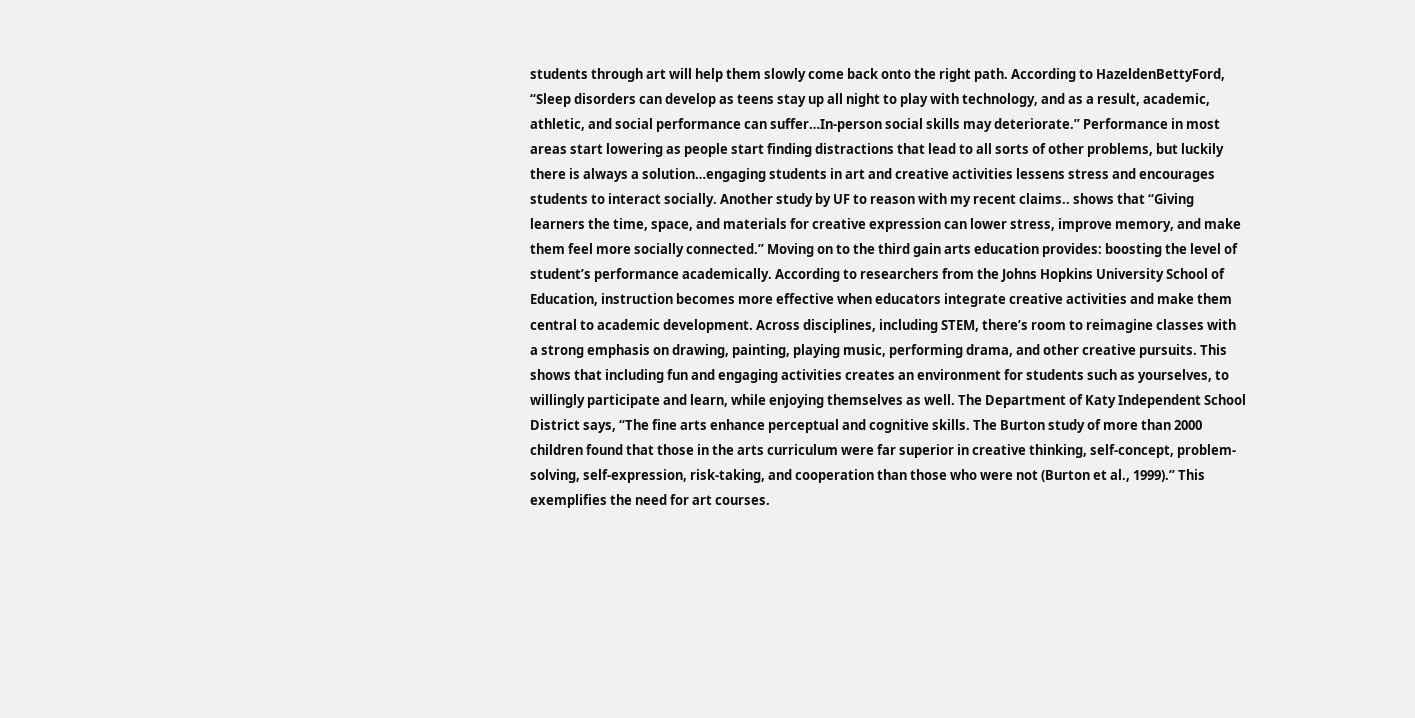students through art will help them slowly come back onto the right path. According to HazeldenBettyFord, “Sleep disorders can develop as teens stay up all night to play with technology, and as a result, academic, athletic, and social performance can suffer…In-person social skills may deteriorate.” Performance in most areas start lowering as people start finding distractions that lead to all sorts of other problems, but luckily there is always a solution…engaging students in art and creative activities lessens stress and encourages students to interact socially. Another study by UF to reason with my recent claims.. shows that “Giving learners the time, space, and materials for creative expression can lower stress, improve memory, and make them feel more socially connected.” Moving on to the third gain arts education provides: boosting the level of student’s performance academically. According to researchers from the Johns Hopkins University School of Education, instruction becomes more effective when educators integrate creative activities and make them central to academic development. Across disciplines, including STEM, there’s room to reimagine classes with a strong emphasis on drawing, painting, playing music, performing drama, and other creative pursuits. This shows that including fun and engaging activities creates an environment for students such as yourselves, to willingly participate and learn, while enjoying themselves as well. The Department of Katy Independent School District says, “The fine arts enhance perceptual and cognitive skills. The Burton study of more than 2000 children found that those in the arts curriculum were far superior in creative thinking, self-concept, problem-solving, self-expression, risk-taking, and cooperation than those who were not (Burton et al., 1999).” This exemplifies the need for art courses.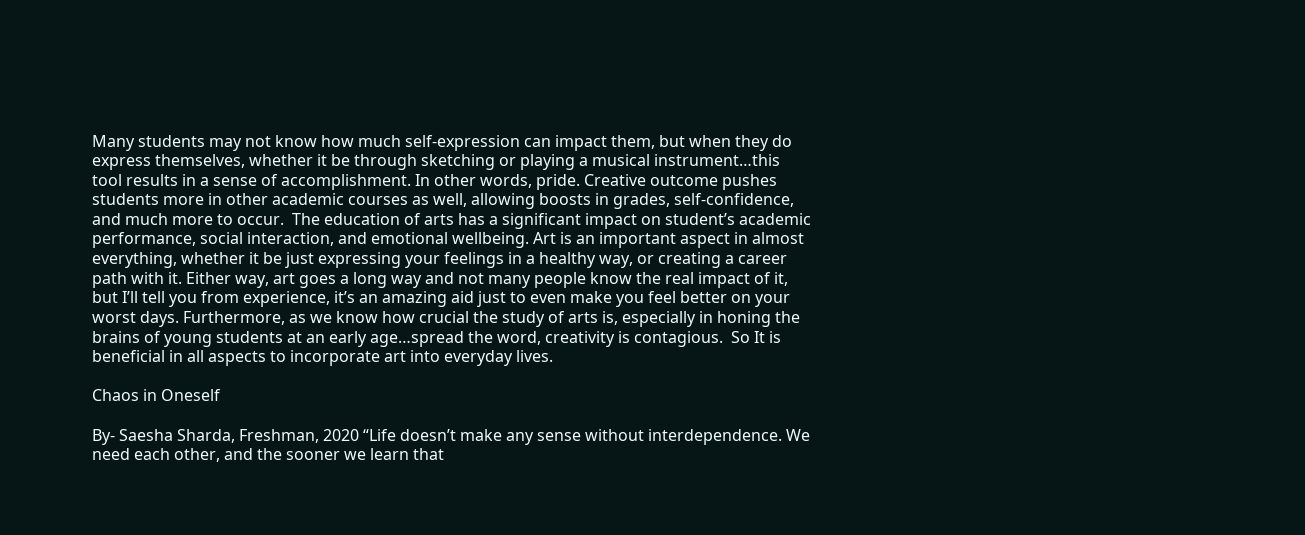Many students may not know how much self-expression can impact them, but when they do express themselves, whether it be through sketching or playing a musical instrument…this tool results in a sense of accomplishment. In other words, pride. Creative outcome pushes students more in other academic courses as well, allowing boosts in grades, self-confidence, and much more to occur.  The education of arts has a significant impact on student’s academic performance, social interaction, and emotional wellbeing. Art is an important aspect in almost everything, whether it be just expressing your feelings in a healthy way, or creating a career path with it. Either way, art goes a long way and not many people know the real impact of it, but I’ll tell you from experience, it’s an amazing aid just to even make you feel better on your worst days. Furthermore, as we know how crucial the study of arts is, especially in honing the brains of young students at an early age…spread the word, creativity is contagious.  So It is beneficial in all aspects to incorporate art into everyday lives.

Chaos in Oneself

By- Saesha Sharda, Freshman, 2020 “Life doesn’t make any sense without interdependence. We need each other, and the sooner we learn that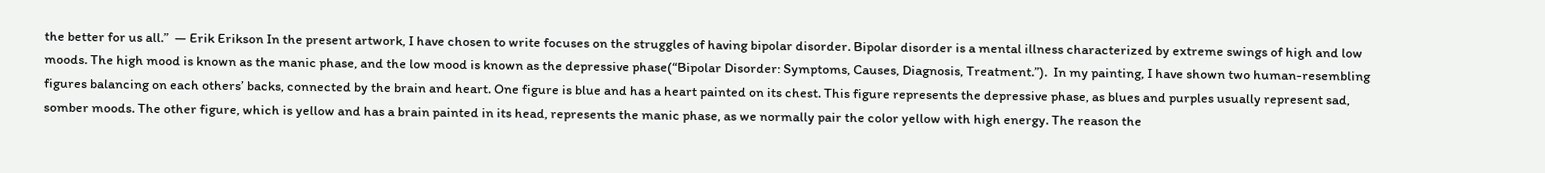the better for us all.”  — Erik Erikson In the present artwork, I have chosen to write focuses on the struggles of having bipolar disorder. Bipolar disorder is a mental illness characterized by extreme swings of high and low moods. The high mood is known as the manic phase, and the low mood is known as the depressive phase(“Bipolar Disorder: Symptoms, Causes, Diagnosis, Treatment.”).  In my painting, I have shown two human-resembling figures balancing on each others’ backs, connected by the brain and heart. One figure is blue and has a heart painted on its chest. This figure represents the depressive phase, as blues and purples usually represent sad, somber moods. The other figure, which is yellow and has a brain painted in its head, represents the manic phase, as we normally pair the color yellow with high energy. The reason the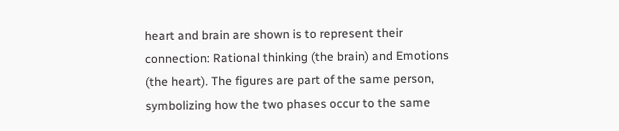heart and brain are shown is to represent their connection: Rational thinking (the brain) and Emotions (the heart). The figures are part of the same person, symbolizing how the two phases occur to the same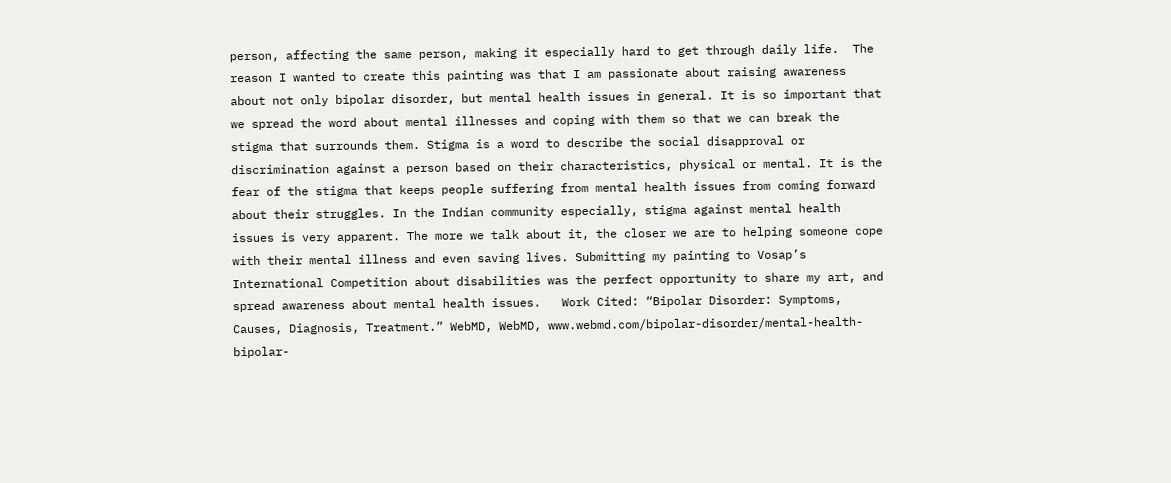person, affecting the same person, making it especially hard to get through daily life.  The reason I wanted to create this painting was that I am passionate about raising awareness about not only bipolar disorder, but mental health issues in general. It is so important that we spread the word about mental illnesses and coping with them so that we can break the stigma that surrounds them. Stigma is a word to describe the social disapproval or discrimination against a person based on their characteristics, physical or mental. It is the fear of the stigma that keeps people suffering from mental health issues from coming forward about their struggles. In the Indian community especially, stigma against mental health issues is very apparent. The more we talk about it, the closer we are to helping someone cope with their mental illness and even saving lives. Submitting my painting to Vosap’s International Competition about disabilities was the perfect opportunity to share my art, and spread awareness about mental health issues.   Work Cited: “Bipolar Disorder: Symptoms, Causes, Diagnosis, Treatment.” WebMD, WebMD, www.webmd.com/bipolar-disorder/mental-health-bipolar-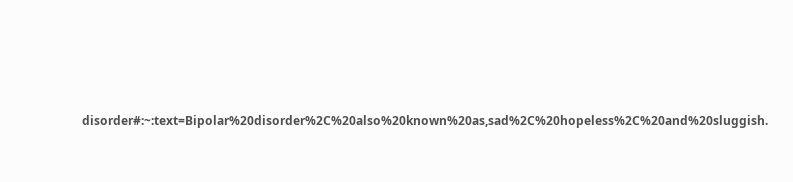disorder#:~:text=Bipolar%20disorder%2C%20also%20known%20as,sad%2C%20hopeless%2C%20and%20sluggish.